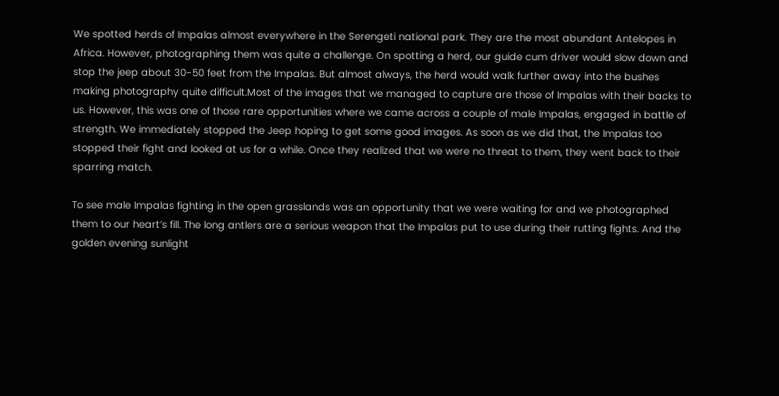We spotted herds of Impalas almost everywhere in the Serengeti national park. They are the most abundant Antelopes in Africa. However, photographing them was quite a challenge. On spotting a herd, our guide cum driver would slow down and stop the jeep about 30-50 feet from the Impalas. But almost always, the herd would walk further away into the bushes making photography quite difficult.Most of the images that we managed to capture are those of Impalas with their backs to us. However, this was one of those rare opportunities where we came across a couple of male Impalas, engaged in battle of strength. We immediately stopped the Jeep hoping to get some good images. As soon as we did that, the Impalas too stopped their fight and looked at us for a while. Once they realized that we were no threat to them, they went back to their sparring match.

To see male Impalas fighting in the open grasslands was an opportunity that we were waiting for and we photographed them to our heart’s fill. The long antlers are a serious weapon that the Impalas put to use during their rutting fights. And the golden evening sunlight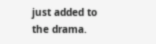just added to the drama.